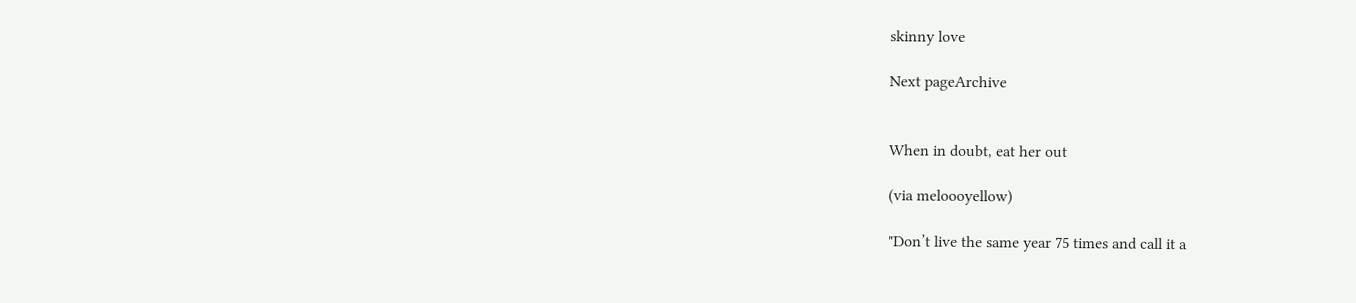skinny love

Next pageArchive


When in doubt, eat her out

(via meloooyellow)

"Don’t live the same year 75 times and call it a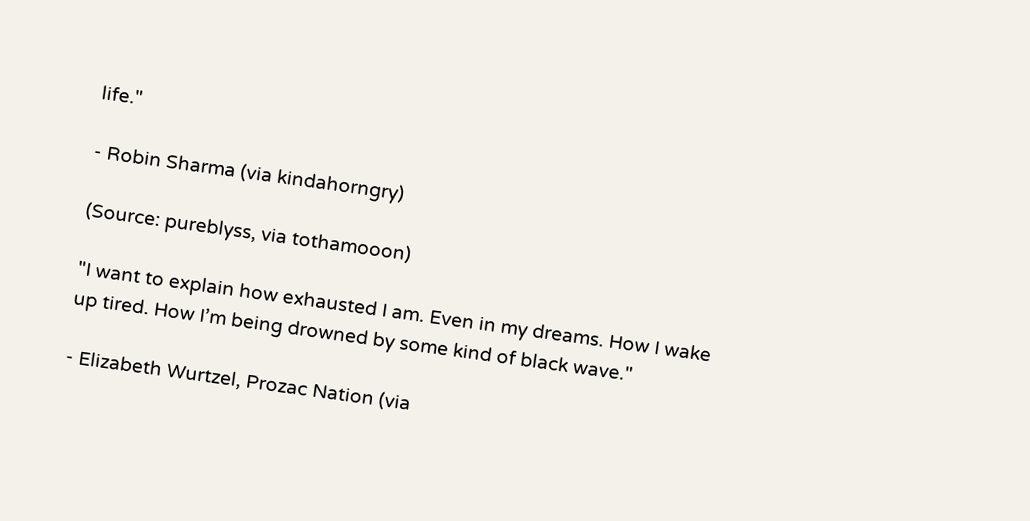life."

- Robin Sharma (via kindahorngry)

(Source: pureblyss, via tothamooon)

"I want to explain how exhausted I am. Even in my dreams. How I wake up tired. How I’m being drowned by some kind of black wave."

- Elizabeth Wurtzel, Prozac Nation (via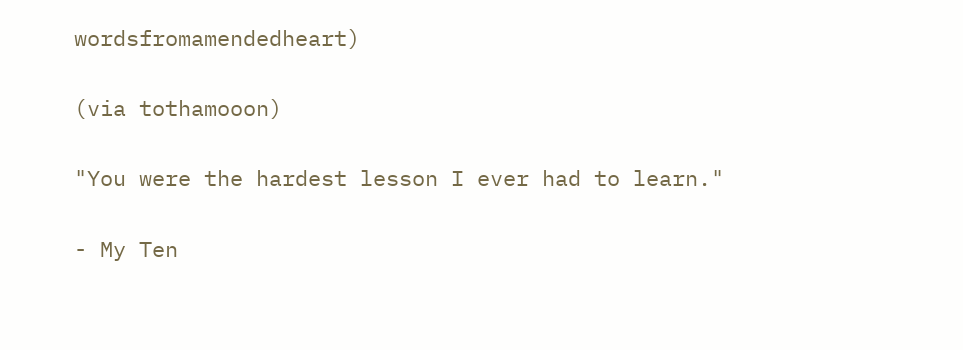wordsfromamendedheart)

(via tothamooon)

"You were the hardest lesson I ever had to learn."

- My Ten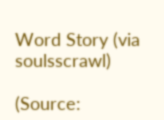Word Story (via soulsscrawl)

(Source: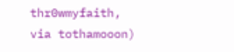thr0wmyfaith, via tothamooon)